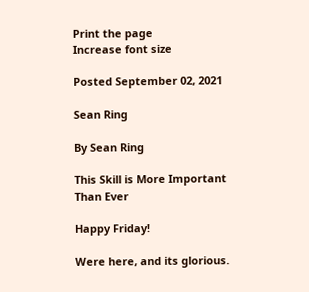Print the page
Increase font size

Posted September 02, 2021

Sean Ring

By Sean Ring

This Skill is More Important Than Ever

Happy Friday!

Were here, and its glorious.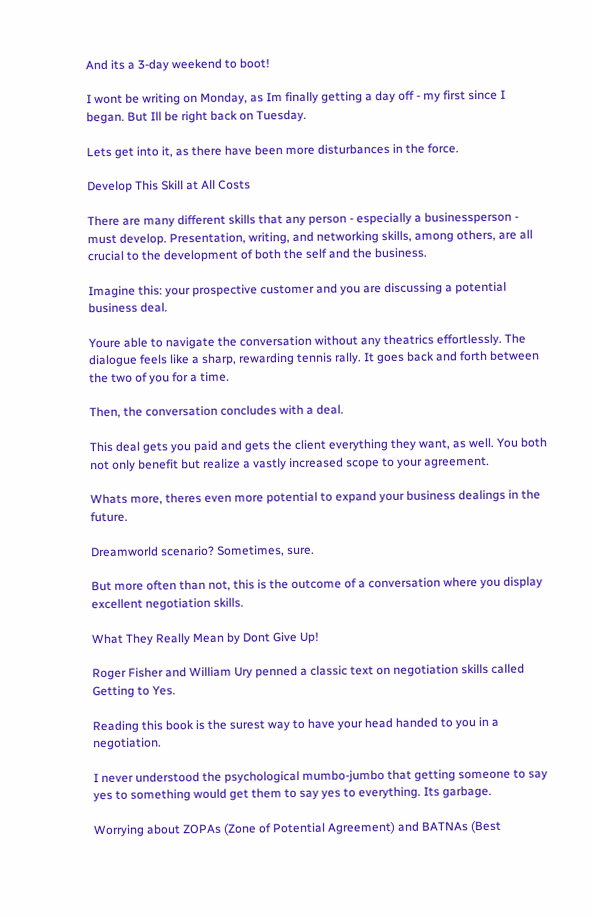And its a 3-day weekend to boot!

I wont be writing on Monday, as Im finally getting a day off - my first since I began. But Ill be right back on Tuesday.

Lets get into it, as there have been more disturbances in the force.

Develop This Skill at All Costs

There are many different skills that any person - especially a businessperson - must develop. Presentation, writing, and networking skills, among others, are all crucial to the development of both the self and the business.

Imagine this: your prospective customer and you are discussing a potential business deal.

Youre able to navigate the conversation without any theatrics effortlessly. The dialogue feels like a sharp, rewarding tennis rally. It goes back and forth between the two of you for a time.

Then, the conversation concludes with a deal.

This deal gets you paid and gets the client everything they want, as well. You both not only benefit but realize a vastly increased scope to your agreement.

Whats more, theres even more potential to expand your business dealings in the future.

Dreamworld scenario? Sometimes, sure.

But more often than not, this is the outcome of a conversation where you display excellent negotiation skills.

What They Really Mean by Dont Give Up!

Roger Fisher and William Ury penned a classic text on negotiation skills called Getting to Yes.

Reading this book is the surest way to have your head handed to you in a negotiation.

I never understood the psychological mumbo-jumbo that getting someone to say yes to something would get them to say yes to everything. Its garbage.

Worrying about ZOPAs (Zone of Potential Agreement) and BATNAs (Best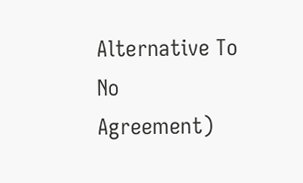Alternative To No Agreement)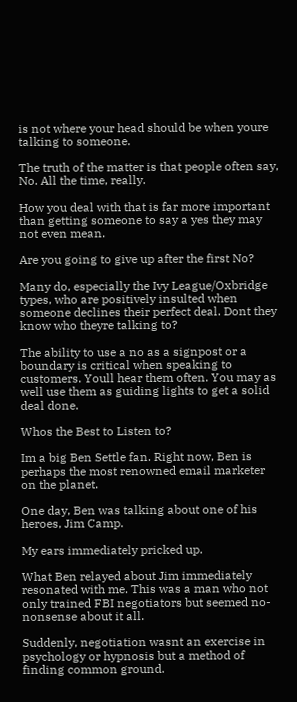is not where your head should be when youre talking to someone.

The truth of the matter is that people often say, No. All the time, really.

How you deal with that is far more important than getting someone to say a yes they may not even mean.

Are you going to give up after the first No?

Many do, especially the Ivy League/Oxbridge types, who are positively insulted when someone declines their perfect deal. Dont they know who theyre talking to?

The ability to use a no as a signpost or a boundary is critical when speaking to customers. Youll hear them often. You may as well use them as guiding lights to get a solid deal done.

Whos the Best to Listen to?

Im a big Ben Settle fan. Right now, Ben is perhaps the most renowned email marketer on the planet.

One day, Ben was talking about one of his heroes, Jim Camp.

My ears immediately pricked up.

What Ben relayed about Jim immediately resonated with me. This was a man who not only trained FBI negotiators but seemed no-nonsense about it all.

Suddenly, negotiation wasnt an exercise in psychology or hypnosis but a method of finding common ground.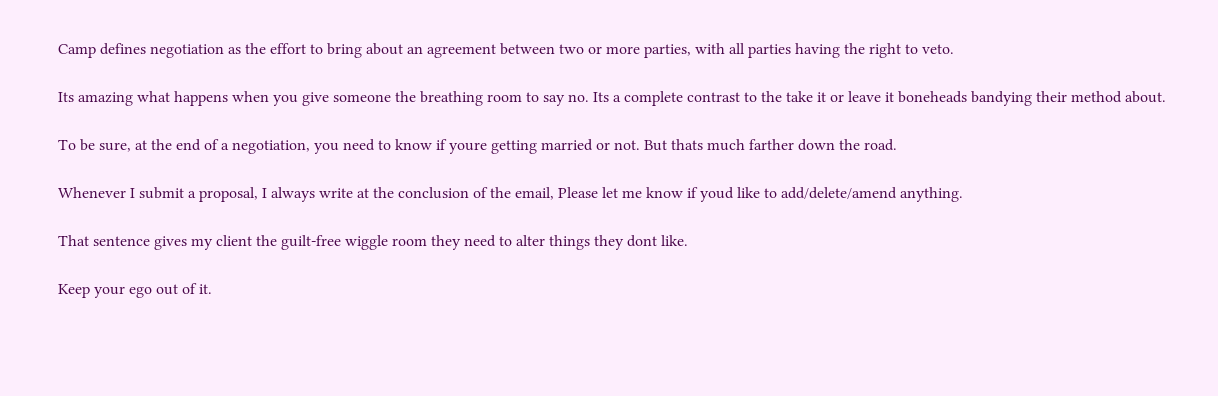Camp defines negotiation as the effort to bring about an agreement between two or more parties, with all parties having the right to veto.

Its amazing what happens when you give someone the breathing room to say no. Its a complete contrast to the take it or leave it boneheads bandying their method about.

To be sure, at the end of a negotiation, you need to know if youre getting married or not. But thats much farther down the road.

Whenever I submit a proposal, I always write at the conclusion of the email, Please let me know if youd like to add/delete/amend anything.

That sentence gives my client the guilt-free wiggle room they need to alter things they dont like.

Keep your ego out of it.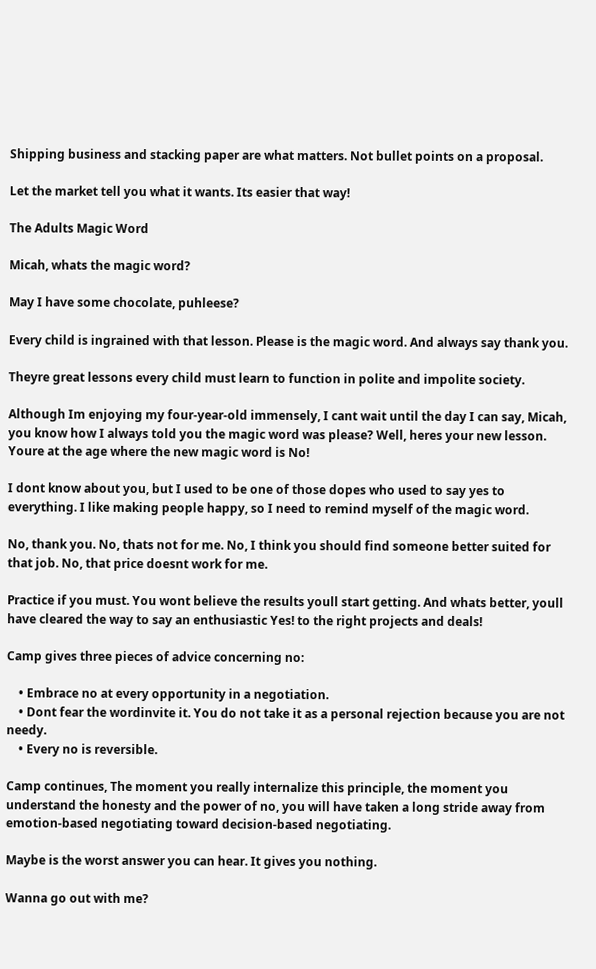Shipping business and stacking paper are what matters. Not bullet points on a proposal.

Let the market tell you what it wants. Its easier that way!

The Adults Magic Word

Micah, whats the magic word?

May I have some chocolate, puhleese?

Every child is ingrained with that lesson. Please is the magic word. And always say thank you.

Theyre great lessons every child must learn to function in polite and impolite society.

Although Im enjoying my four-year-old immensely, I cant wait until the day I can say, Micah, you know how I always told you the magic word was please? Well, heres your new lesson. Youre at the age where the new magic word is No!

I dont know about you, but I used to be one of those dopes who used to say yes to everything. I like making people happy, so I need to remind myself of the magic word.

No, thank you. No, thats not for me. No, I think you should find someone better suited for that job. No, that price doesnt work for me.

Practice if you must. You wont believe the results youll start getting. And whats better, youll have cleared the way to say an enthusiastic Yes! to the right projects and deals!

Camp gives three pieces of advice concerning no:

    • Embrace no at every opportunity in a negotiation.
    • Dont fear the wordinvite it. You do not take it as a personal rejection because you are not needy.
    • Every no is reversible.

Camp continues, The moment you really internalize this principle, the moment you understand the honesty and the power of no, you will have taken a long stride away from emotion-based negotiating toward decision-based negotiating.

Maybe is the worst answer you can hear. It gives you nothing.

Wanna go out with me?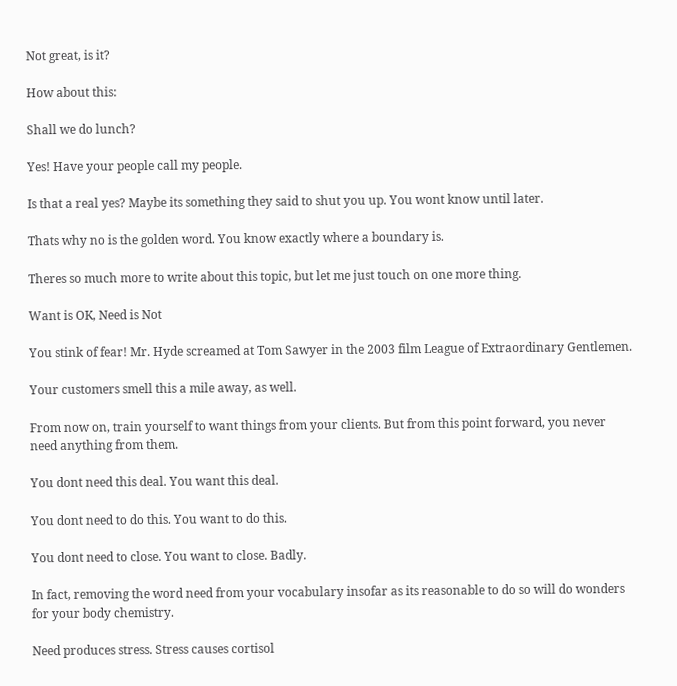Not great, is it?

How about this:

Shall we do lunch?

Yes! Have your people call my people.

Is that a real yes? Maybe its something they said to shut you up. You wont know until later.

Thats why no is the golden word. You know exactly where a boundary is.

Theres so much more to write about this topic, but let me just touch on one more thing.

Want is OK, Need is Not

You stink of fear! Mr. Hyde screamed at Tom Sawyer in the 2003 film League of Extraordinary Gentlemen.

Your customers smell this a mile away, as well.

From now on, train yourself to want things from your clients. But from this point forward, you never need anything from them.

You dont need this deal. You want this deal.

You dont need to do this. You want to do this.

You dont need to close. You want to close. Badly.

In fact, removing the word need from your vocabulary insofar as its reasonable to do so will do wonders for your body chemistry.

Need produces stress. Stress causes cortisol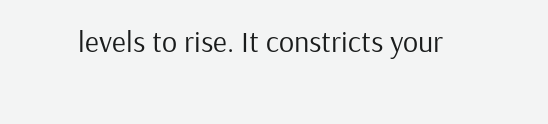levels to rise. It constricts your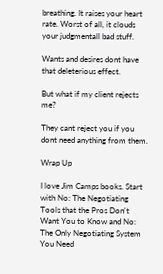breathing. It raises your heart rate. Worst of all, it clouds your judgmentall bad stuff.

Wants and desires dont have that deleterious effect.

But what if my client rejects me?

They cant reject you if you dont need anything from them.

Wrap Up

I love Jim Camps books. Start with No: The Negotiating Tools that the Pros Don't Want You to Know and No: The Only Negotiating System You Need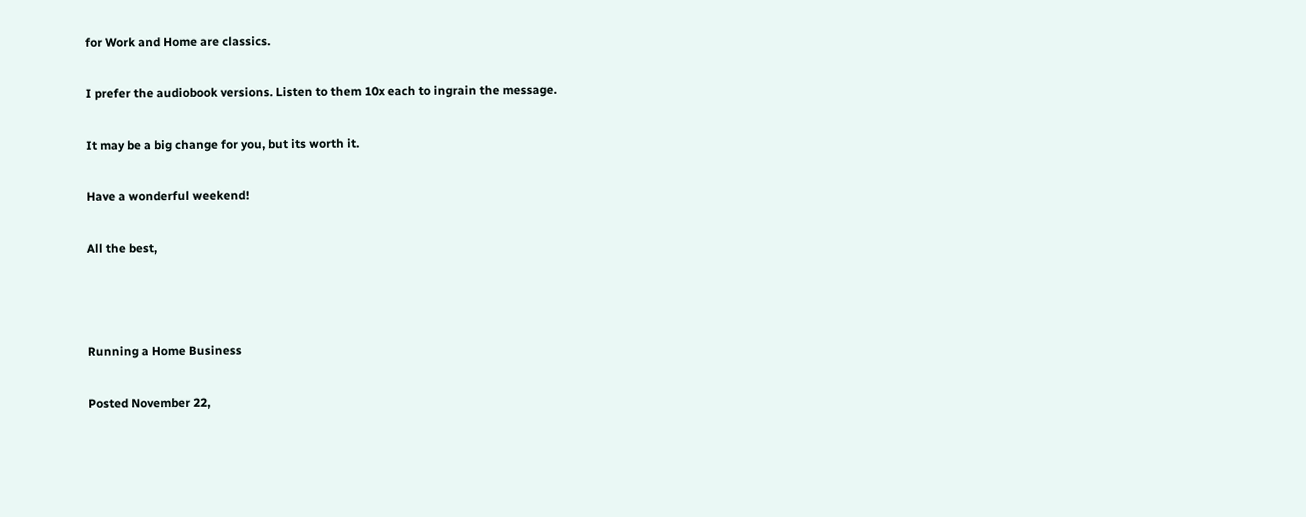for Work and Home are classics.

I prefer the audiobook versions. Listen to them 10x each to ingrain the message.

It may be a big change for you, but its worth it.

Have a wonderful weekend!

All the best,



Running a Home Business

Posted November 22,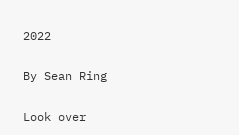2022

By Sean Ring

Look over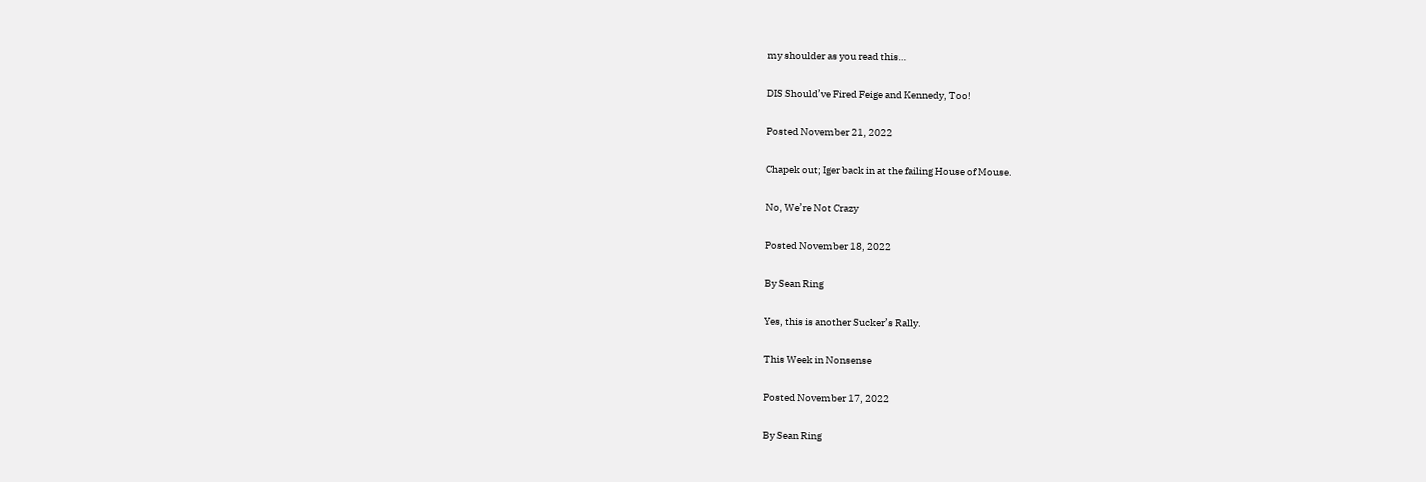my shoulder as you read this…

DIS Should’ve Fired Feige and Kennedy, Too!

Posted November 21, 2022

Chapek out; Iger back in at the failing House of Mouse.

No, We’re Not Crazy

Posted November 18, 2022

By Sean Ring

Yes, this is another Sucker’s Rally.

This Week in Nonsense

Posted November 17, 2022

By Sean Ring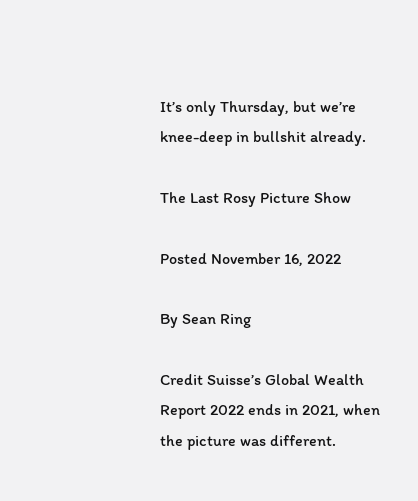It’s only Thursday, but we’re knee-deep in bullshit already.

The Last Rosy Picture Show

Posted November 16, 2022

By Sean Ring

Credit Suisse’s Global Wealth Report 2022 ends in 2021, when the picture was different.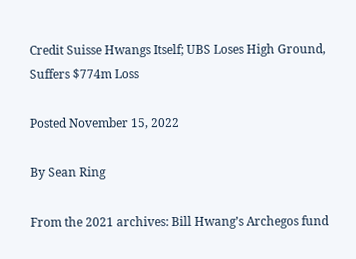Credit Suisse Hwangs Itself; UBS Loses High Ground, Suffers $774m Loss

Posted November 15, 2022

By Sean Ring

From the 2021 archives: Bill Hwang’s Archegos fund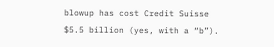blowup has cost Credit Suisse $5.5 billion (yes, with a “b”).